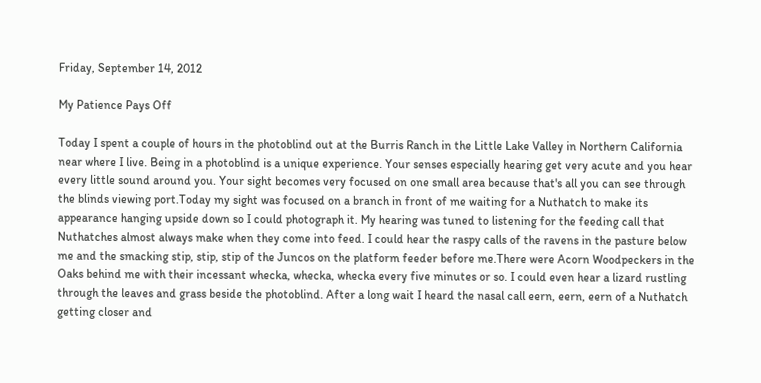Friday, September 14, 2012

My Patience Pays Off

Today I spent a couple of hours in the photoblind out at the Burris Ranch in the Little Lake Valley in Northern California near where I live. Being in a photoblind is a unique experience. Your senses especially hearing get very acute and you hear every little sound around you. Your sight becomes very focused on one small area because that's all you can see through the blinds viewing port.Today my sight was focused on a branch in front of me waiting for a Nuthatch to make its appearance hanging upside down so I could photograph it. My hearing was tuned to listening for the feeding call that Nuthatches almost always make when they come into feed. I could hear the raspy calls of the ravens in the pasture below me and the smacking stip, stip, stip of the Juncos on the platform feeder before me.There were Acorn Woodpeckers in the Oaks behind me with their incessant whecka, whecka, whecka every five minutes or so. I could even hear a lizard rustling through the leaves and grass beside the photoblind. After a long wait I heard the nasal call eern, eern, eern of a Nuthatch getting closer and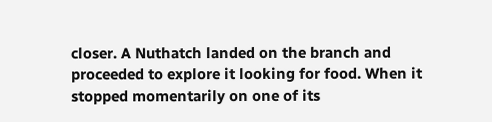closer. A Nuthatch landed on the branch and proceeded to explore it looking for food. When it stopped momentarily on one of its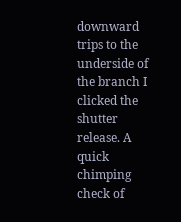downward trips to the underside of the branch I clicked the shutter release. A quick chimping check of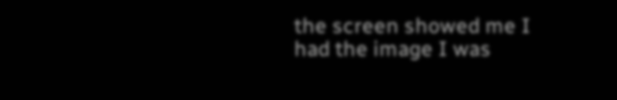the screen showed me I had the image I was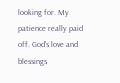looking for. My patience really paid off. God's love and blessings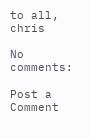to all, chris

No comments:

Post a Comment